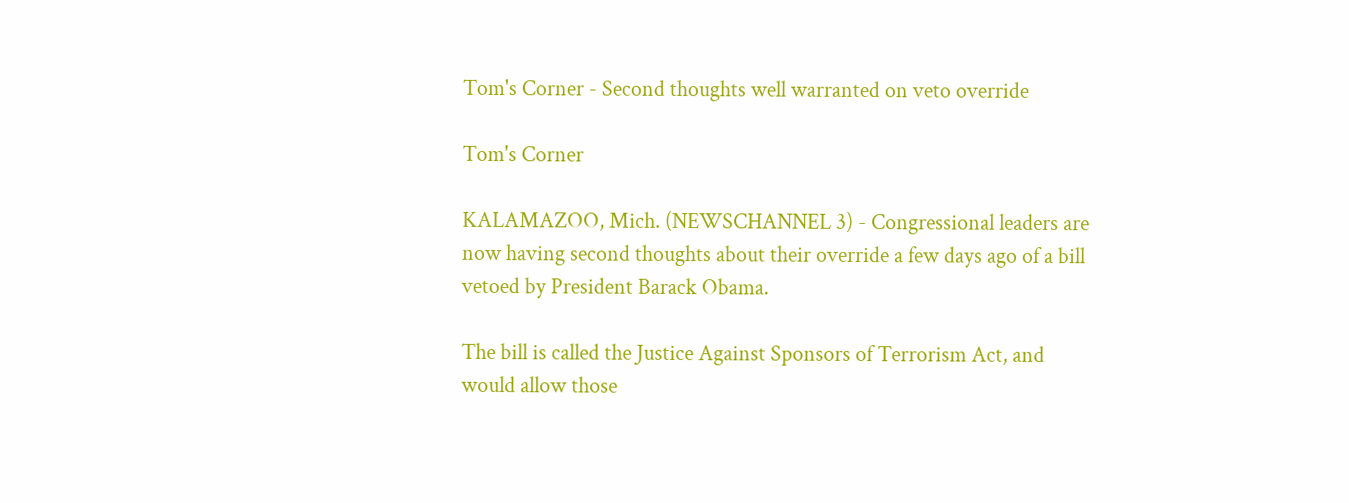Tom's Corner - Second thoughts well warranted on veto override

Tom's Corner

KALAMAZOO, Mich. (NEWSCHANNEL 3) - Congressional leaders are now having second thoughts about their override a few days ago of a bill vetoed by President Barack Obama.

The bill is called the Justice Against Sponsors of Terrorism Act, and would allow those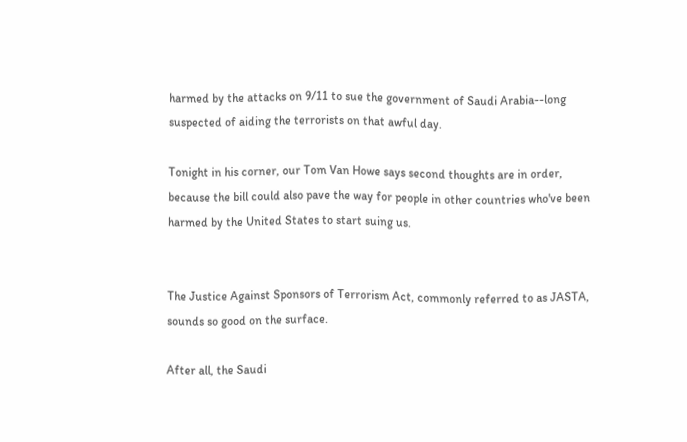harmed by the attacks on 9/11 to sue the government of Saudi Arabia--long suspected of aiding the terrorists on that awful day.

Tonight in his corner, our Tom Van Howe says second thoughts are in order, because the bill could also pave the way for people in other countries who've been harmed by the United States to start suing us.


The Justice Against Sponsors of Terrorism Act, commonly referred to as JASTA, sounds so good on the surface.

After all, the Saudi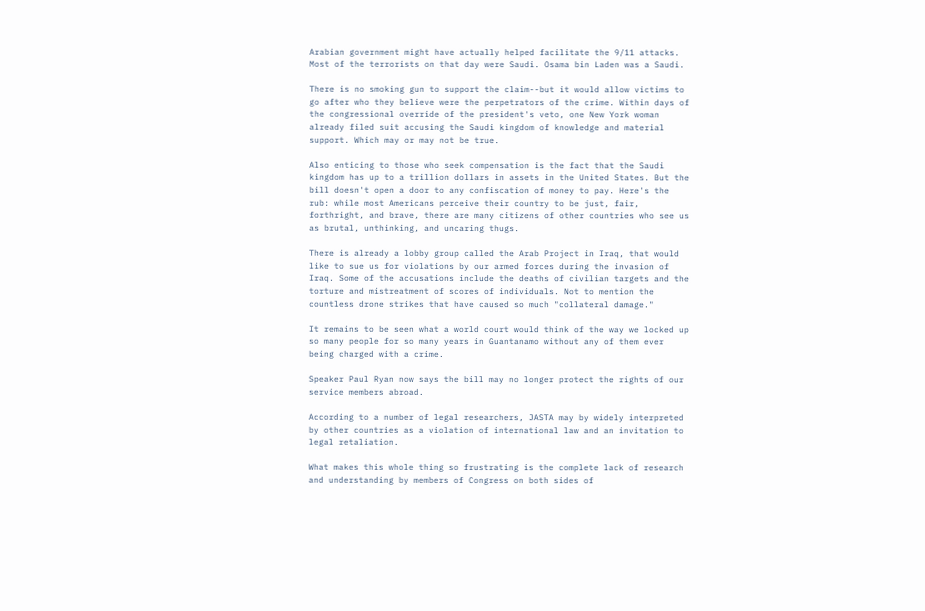Arabian government might have actually helped facilitate the 9/11 attacks. Most of the terrorists on that day were Saudi. Osama bin Laden was a Saudi.

There is no smoking gun to support the claim--but it would allow victims to go after who they believe were the perpetrators of the crime. Within days of the congressional override of the president's veto, one New York woman already filed suit accusing the Saudi kingdom of knowledge and material support. Which may or may not be true.

Also enticing to those who seek compensation is the fact that the Saudi kingdom has up to a trillion dollars in assets in the United States. But the bill doesn't open a door to any confiscation of money to pay. Here's the rub: while most Americans perceive their country to be just, fair, forthright, and brave, there are many citizens of other countries who see us as brutal, unthinking, and uncaring thugs.

There is already a lobby group called the Arab Project in Iraq, that would like to sue us for violations by our armed forces during the invasion of Iraq. Some of the accusations include the deaths of civilian targets and the torture and mistreatment of scores of individuals. Not to mention the countless drone strikes that have caused so much "collateral damage."

It remains to be seen what a world court would think of the way we locked up so many people for so many years in Guantanamo without any of them ever being charged with a crime.

Speaker Paul Ryan now says the bill may no longer protect the rights of our service members abroad.

According to a number of legal researchers, JASTA may by widely interpreted by other countries as a violation of international law and an invitation to legal retaliation.

What makes this whole thing so frustrating is the complete lack of research and understanding by members of Congress on both sides of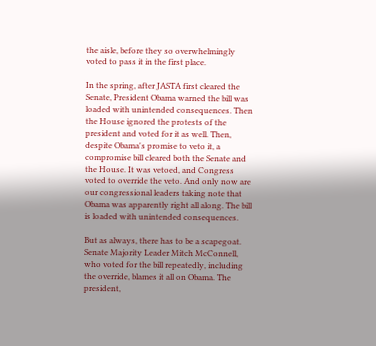the aisle, before they so overwhelmingly voted to pass it in the first place.

In the spring, after JASTA first cleared the Senate, President Obama warned the bill was loaded with unintended consequences. Then the House ignored the protests of the president and voted for it as well. Then, despite Obama's promise to veto it, a compromise bill cleared both the Senate and the House. It was vetoed, and Congress voted to override the veto. And only now are our congressional leaders taking note that Obama was apparently right all along. The bill is loaded with unintended consequences.

But as always, there has to be a scapegoat. Senate Majority Leader Mitch McConnell, who voted for the bill repeatedly, including the override, blames it all on Obama. The president,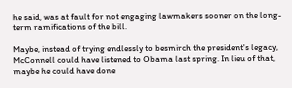he said, was at fault for not engaging lawmakers sooner on the long-term ramifications of the bill.

Maybe, instead of trying endlessly to besmirch the president's legacy, McConnell could have listened to Obama last spring. In lieu of that, maybe he could have done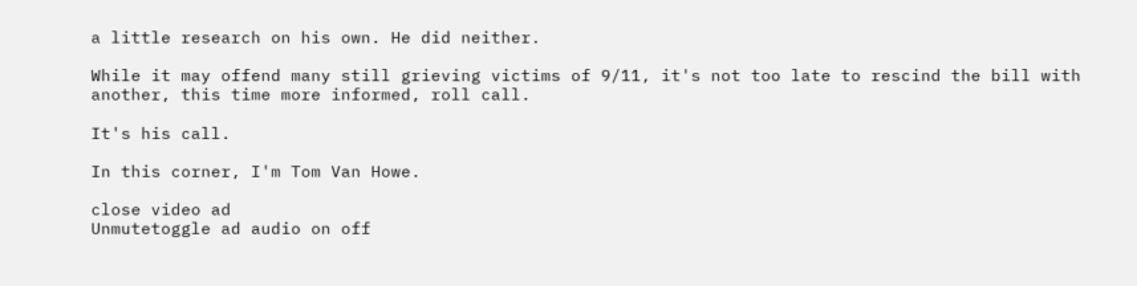a little research on his own. He did neither.

While it may offend many still grieving victims of 9/11, it's not too late to rescind the bill with another, this time more informed, roll call.

It's his call.

In this corner, I'm Tom Van Howe.

close video ad
Unmutetoggle ad audio on off